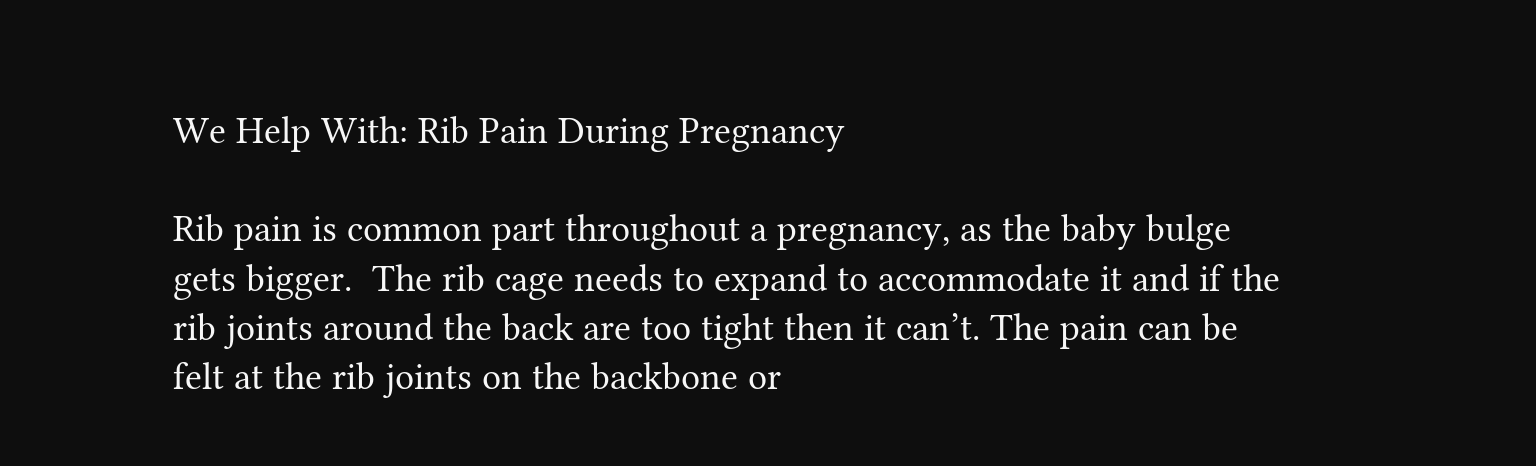We Help With: Rib Pain During Pregnancy

Rib pain is common part throughout a pregnancy, as the baby bulge gets bigger.  The rib cage needs to expand to accommodate it and if the rib joints around the back are too tight then it can’t. The pain can be felt at the rib joints on the backbone or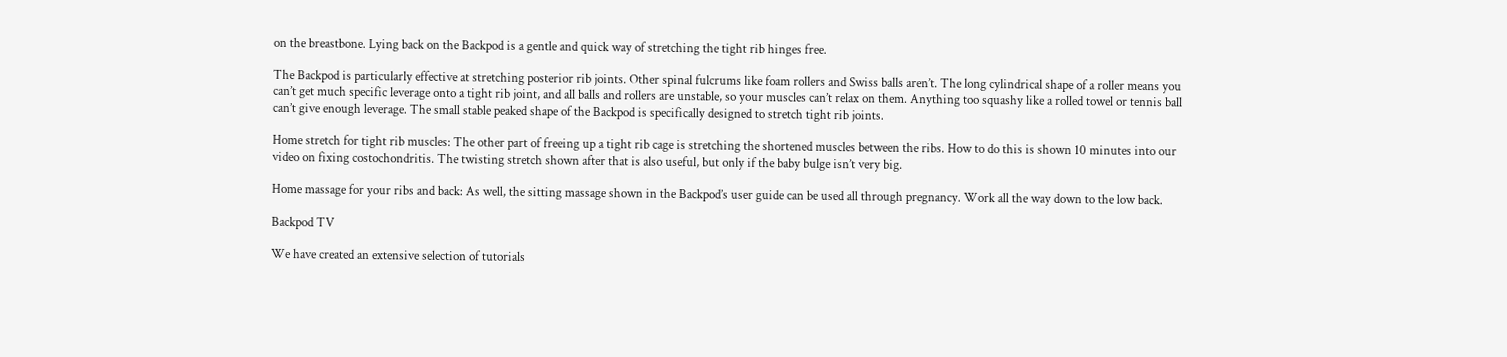on the breastbone. Lying back on the Backpod is a gentle and quick way of stretching the tight rib hinges free.

The Backpod is particularly effective at stretching posterior rib joints. Other spinal fulcrums like foam rollers and Swiss balls aren’t. The long cylindrical shape of a roller means you can’t get much specific leverage onto a tight rib joint, and all balls and rollers are unstable, so your muscles can’t relax on them. Anything too squashy like a rolled towel or tennis ball can’t give enough leverage. The small stable peaked shape of the Backpod is specifically designed to stretch tight rib joints.

Home stretch for tight rib muscles: The other part of freeing up a tight rib cage is stretching the shortened muscles between the ribs. How to do this is shown 10 minutes into our video on fixing costochondritis. The twisting stretch shown after that is also useful, but only if the baby bulge isn’t very big.

Home massage for your ribs and back: As well, the sitting massage shown in the Backpod’s user guide can be used all through pregnancy. Work all the way down to the low back.

Backpod TV

We have created an extensive selection of tutorials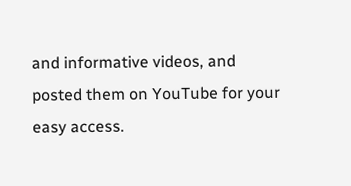and informative videos, and posted them on YouTube for your easy access.